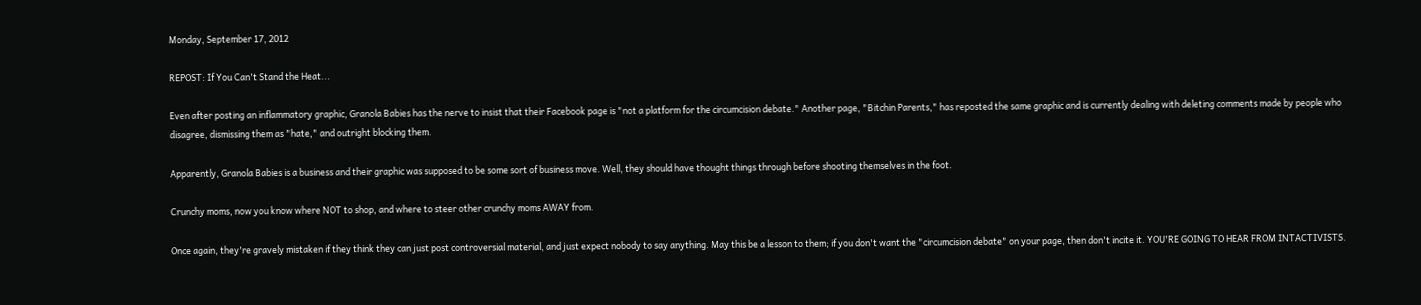Monday, September 17, 2012

REPOST: If You Can't Stand the Heat...

Even after posting an inflammatory graphic, Granola Babies has the nerve to insist that their Facebook page is "not a platform for the circumcision debate." Another page, "Bitchin Parents," has reposted the same graphic and is currently dealing with deleting comments made by people who disagree, dismissing them as "hate," and outright blocking them.

Apparently, Granola Babies is a business and their graphic was supposed to be some sort of business move. Well, they should have thought things through before shooting themselves in the foot.

Crunchy moms, now you know where NOT to shop, and where to steer other crunchy moms AWAY from.

Once again, they're gravely mistaken if they think they can just post controversial material, and just expect nobody to say anything. May this be a lesson to them; if you don't want the "circumcision debate" on your page, then don't incite it. YOU'RE GOING TO HEAR FROM INTACTIVISTS.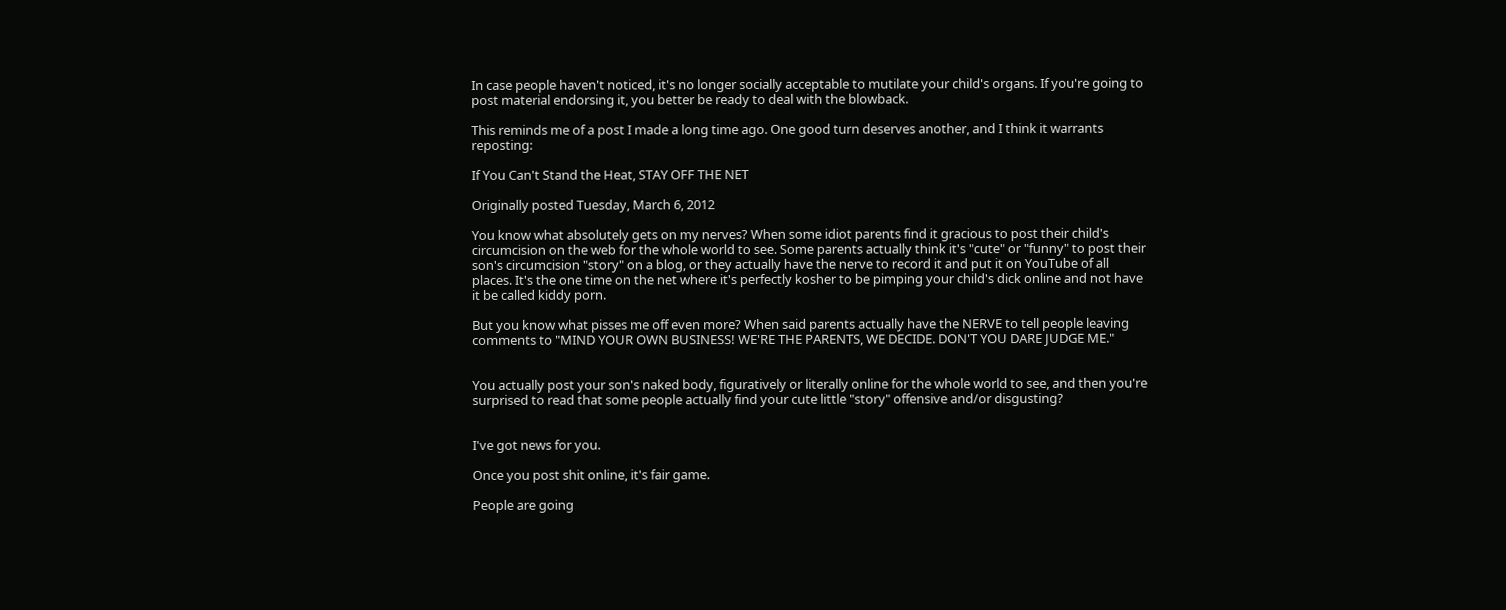In case people haven't noticed, it's no longer socially acceptable to mutilate your child's organs. If you're going to post material endorsing it, you better be ready to deal with the blowback.

This reminds me of a post I made a long time ago. One good turn deserves another, and I think it warrants reposting:

If You Can't Stand the Heat, STAY OFF THE NET

Originally posted Tuesday, March 6, 2012

You know what absolutely gets on my nerves? When some idiot parents find it gracious to post their child's circumcision on the web for the whole world to see. Some parents actually think it's "cute" or "funny" to post their son's circumcision "story" on a blog, or they actually have the nerve to record it and put it on YouTube of all places. It's the one time on the net where it's perfectly kosher to be pimping your child's dick online and not have it be called kiddy porn.

But you know what pisses me off even more? When said parents actually have the NERVE to tell people leaving comments to "MIND YOUR OWN BUSINESS! WE'RE THE PARENTS, WE DECIDE. DON'T YOU DARE JUDGE ME."


You actually post your son's naked body, figuratively or literally online for the whole world to see, and then you're surprised to read that some people actually find your cute little "story" offensive and/or disgusting?


I've got news for you.

Once you post shit online, it's fair game.

People are going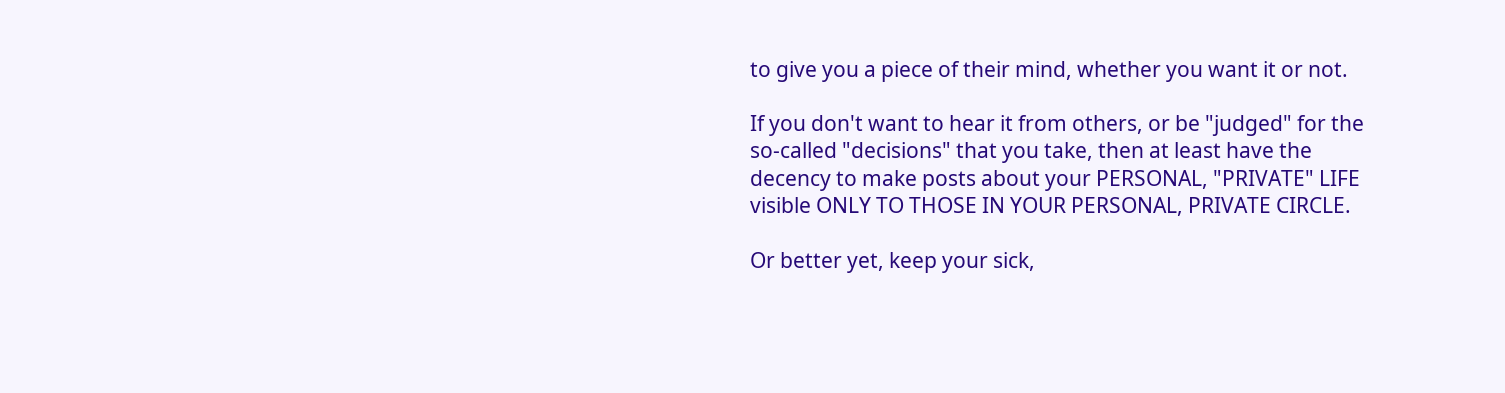to give you a piece of their mind, whether you want it or not.

If you don't want to hear it from others, or be "judged" for the so-called "decisions" that you take, then at least have the decency to make posts about your PERSONAL, "PRIVATE" LIFE visible ONLY TO THOSE IN YOUR PERSONAL, PRIVATE CIRCLE.

Or better yet, keep your sick,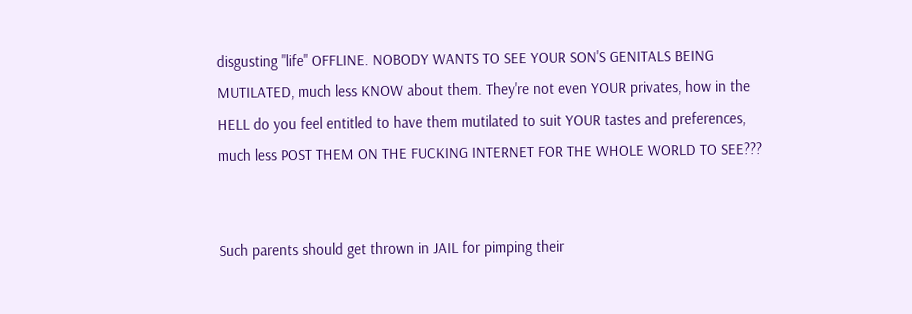disgusting "life" OFFLINE. NOBODY WANTS TO SEE YOUR SON'S GENITALS BEING MUTILATED, much less KNOW about them. They're not even YOUR privates, how in the HELL do you feel entitled to have them mutilated to suit YOUR tastes and preferences, much less POST THEM ON THE FUCKING INTERNET FOR THE WHOLE WORLD TO SEE???


Such parents should get thrown in JAIL for pimping their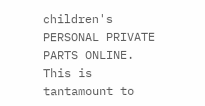children's PERSONAL PRIVATE PARTS ONLINE. This is tantamount to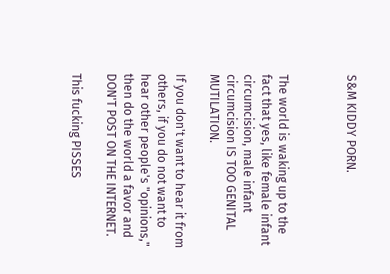S&M KIDDY PORN.



The world is waking up to the fact that yes, like female infant circumcision, male infant circumcision IS TOO GENITAL MUTILATION.

If you don't want to hear it from others, if you do not want to hear other people's "opinions," then do the world a favor and DON'T POST ON THE INTERNET.

This fucking PISSES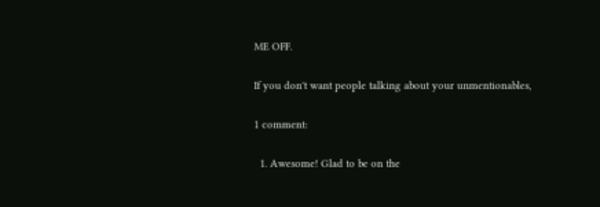ME OFF.

If you don't want people talking about your unmentionables,

1 comment:

  1. Awesome! Glad to be on the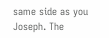same side as you Joseph. The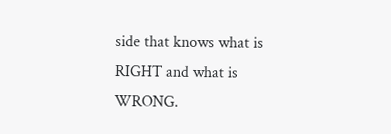side that knows what is RIGHT and what is WRONG.